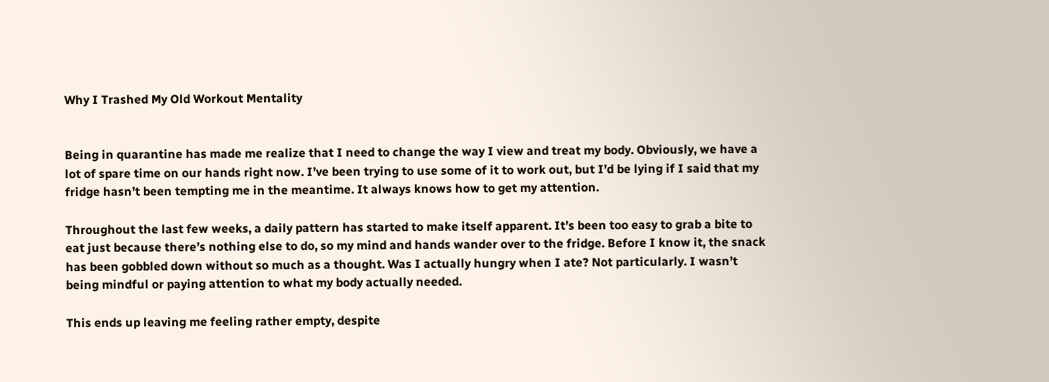Why I Trashed My Old Workout Mentality


Being in quarantine has made me realize that I need to change the way I view and treat my body. Obviously, we have a lot of spare time on our hands right now. I’ve been trying to use some of it to work out, but I’d be lying if I said that my fridge hasn’t been tempting me in the meantime. It always knows how to get my attention.

Throughout the last few weeks, a daily pattern has started to make itself apparent. It’s been too easy to grab a bite to eat just because there’s nothing else to do, so my mind and hands wander over to the fridge. Before I know it, the snack has been gobbled down without so much as a thought. Was I actually hungry when I ate? Not particularly. I wasn’t being mindful or paying attention to what my body actually needed.

This ends up leaving me feeling rather empty, despite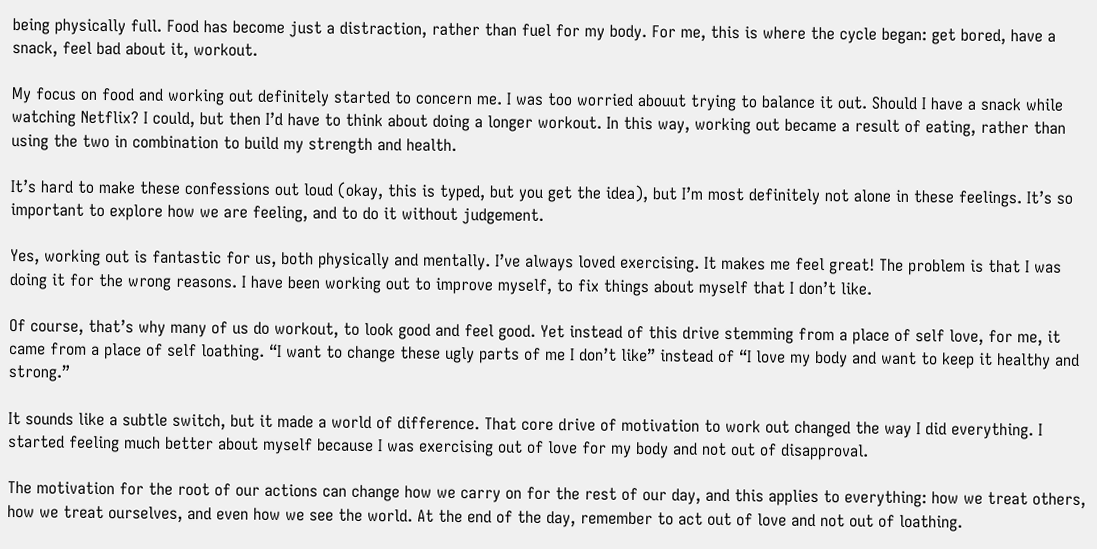being physically full. Food has become just a distraction, rather than fuel for my body. For me, this is where the cycle began: get bored, have a snack, feel bad about it, workout.

My focus on food and working out definitely started to concern me. I was too worried abouut trying to balance it out. Should I have a snack while watching Netflix? I could, but then I’d have to think about doing a longer workout. In this way, working out became a result of eating, rather than using the two in combination to build my strength and health.

It’s hard to make these confessions out loud (okay, this is typed, but you get the idea), but I’m most definitely not alone in these feelings. It’s so important to explore how we are feeling, and to do it without judgement.

Yes, working out is fantastic for us, both physically and mentally. I’ve always loved exercising. It makes me feel great! The problem is that I was doing it for the wrong reasons. I have been working out to improve myself, to fix things about myself that I don’t like.

Of course, that’s why many of us do workout, to look good and feel good. Yet instead of this drive stemming from a place of self love, for me, it came from a place of self loathing. “I want to change these ugly parts of me I don’t like” instead of “I love my body and want to keep it healthy and strong.”

It sounds like a subtle switch, but it made a world of difference. That core drive of motivation to work out changed the way I did everything. I started feeling much better about myself because I was exercising out of love for my body and not out of disapproval.

The motivation for the root of our actions can change how we carry on for the rest of our day, and this applies to everything: how we treat others, how we treat ourselves, and even how we see the world. At the end of the day, remember to act out of love and not out of loathing.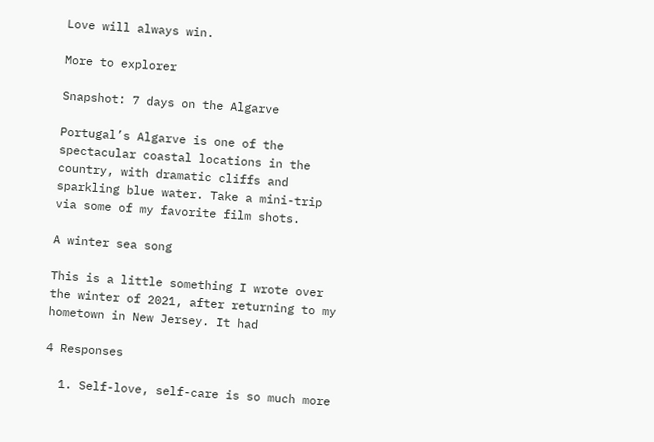Love will always win.

More to explorer

Snapshot: 7 days on the Algarve

Portugal’s Algarve is one of the spectacular coastal locations in the country, with dramatic cliffs and sparkling blue water. Take a mini-trip via some of my favorite film shots.

A winter sea song

This is a little something I wrote over the winter of 2021, after returning to my hometown in New Jersey. It had

4 Responses

  1. Self-love, self-care is so much more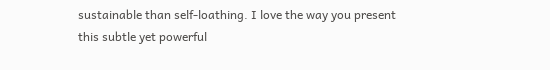sustainable than self-loathing. I love the way you present this subtle yet powerful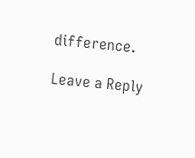difference.

Leave a Reply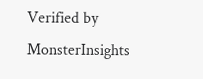Verified by MonsterInsights